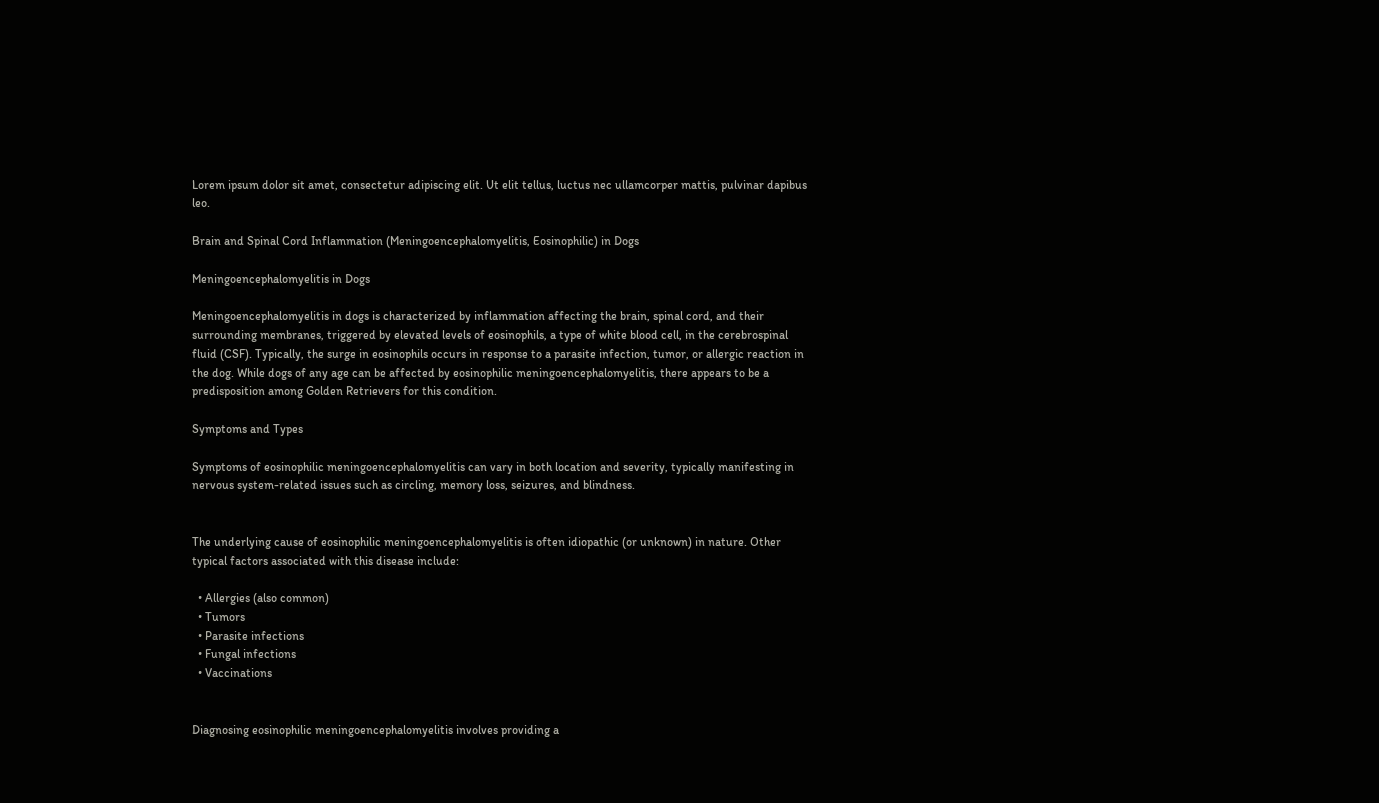Lorem ipsum dolor sit amet, consectetur adipiscing elit. Ut elit tellus, luctus nec ullamcorper mattis, pulvinar dapibus leo.

Brain and Spinal Cord Inflammation (Meningoencephalomyelitis, Eosinophilic) in Dogs

Meningoencephalomyelitis in Dogs

Meningoencephalomyelitis in dogs is characterized by inflammation affecting the brain, spinal cord, and their surrounding membranes, triggered by elevated levels of eosinophils, a type of white blood cell, in the cerebrospinal fluid (CSF). Typically, the surge in eosinophils occurs in response to a parasite infection, tumor, or allergic reaction in the dog. While dogs of any age can be affected by eosinophilic meningoencephalomyelitis, there appears to be a predisposition among Golden Retrievers for this condition.

Symptoms and Types

Symptoms of eosinophilic meningoencephalomyelitis can vary in both location and severity, typically manifesting in nervous system-related issues such as circling, memory loss, seizures, and blindness.


The underlying cause of eosinophilic meningoencephalomyelitis is often idiopathic (or unknown) in nature. Other typical factors associated with this disease include:

  • Allergies (also common)
  • Tumors
  • Parasite infections
  • Fungal infections
  • Vaccinations


Diagnosing eosinophilic meningoencephalomyelitis involves providing a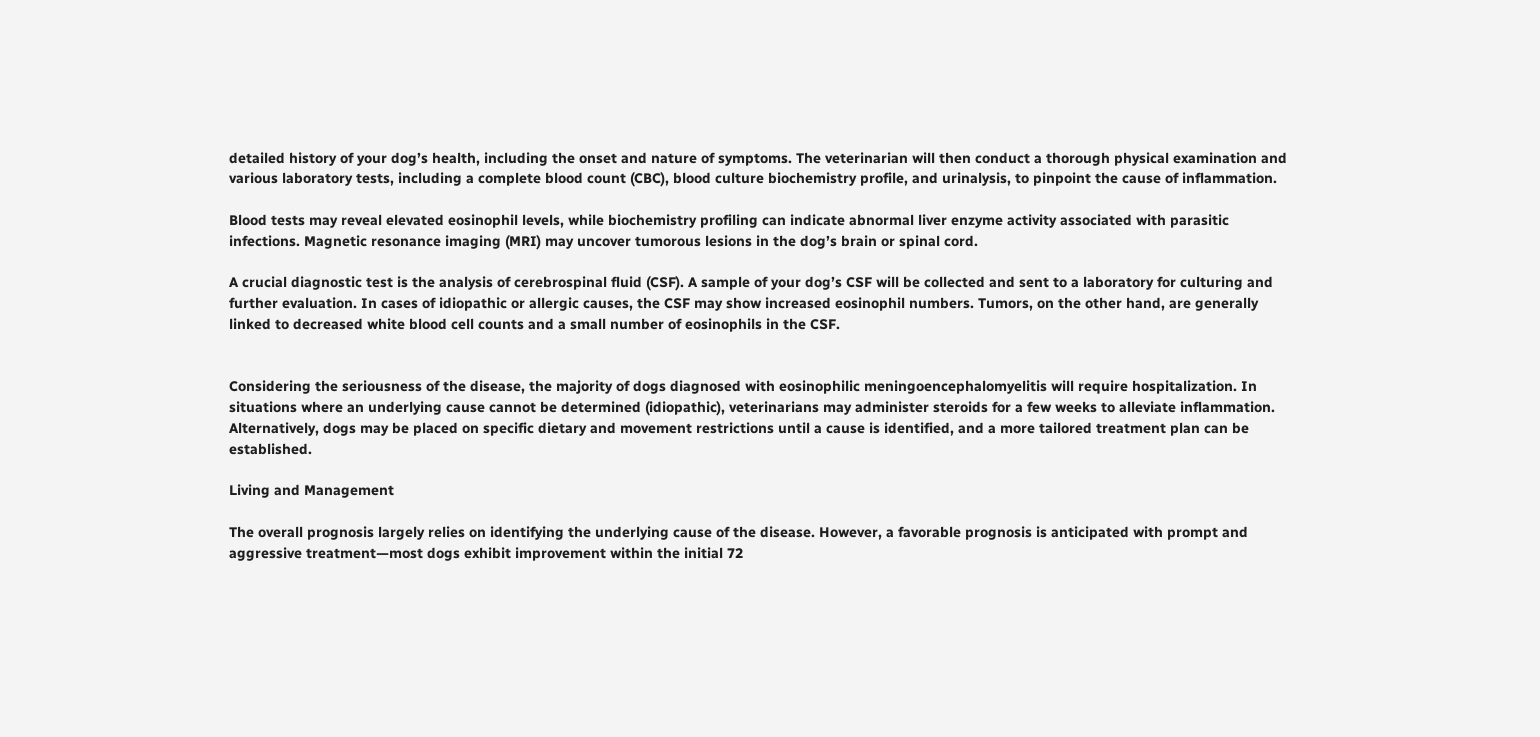detailed history of your dog’s health, including the onset and nature of symptoms. The veterinarian will then conduct a thorough physical examination and various laboratory tests, including a complete blood count (CBC), blood culture biochemistry profile, and urinalysis, to pinpoint the cause of inflammation.

Blood tests may reveal elevated eosinophil levels, while biochemistry profiling can indicate abnormal liver enzyme activity associated with parasitic infections. Magnetic resonance imaging (MRI) may uncover tumorous lesions in the dog’s brain or spinal cord.

A crucial diagnostic test is the analysis of cerebrospinal fluid (CSF). A sample of your dog’s CSF will be collected and sent to a laboratory for culturing and further evaluation. In cases of idiopathic or allergic causes, the CSF may show increased eosinophil numbers. Tumors, on the other hand, are generally linked to decreased white blood cell counts and a small number of eosinophils in the CSF.


Considering the seriousness of the disease, the majority of dogs diagnosed with eosinophilic meningoencephalomyelitis will require hospitalization. In situations where an underlying cause cannot be determined (idiopathic), veterinarians may administer steroids for a few weeks to alleviate inflammation. Alternatively, dogs may be placed on specific dietary and movement restrictions until a cause is identified, and a more tailored treatment plan can be established.

Living and Management

The overall prognosis largely relies on identifying the underlying cause of the disease. However, a favorable prognosis is anticipated with prompt and aggressive treatment—most dogs exhibit improvement within the initial 72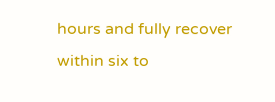hours and fully recover within six to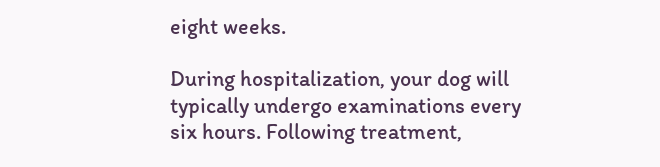eight weeks.

During hospitalization, your dog will typically undergo examinations every six hours. Following treatment,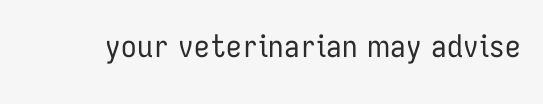your veterinarian may advise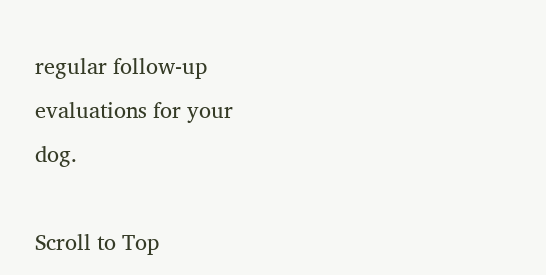regular follow-up evaluations for your dog.

Scroll to Top